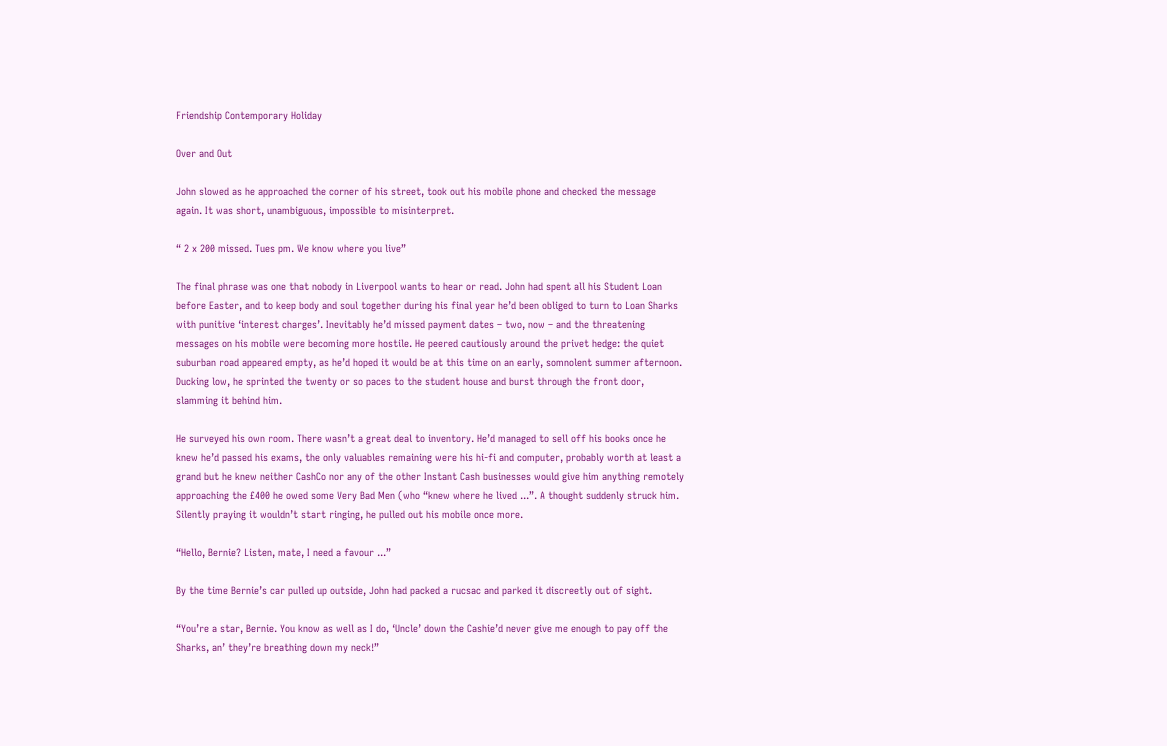Friendship Contemporary Holiday

Over and Out

John slowed as he approached the corner of his street, took out his mobile phone and checked the message again. It was short, unambiguous, impossible to misinterpret.

“ 2 x 200 missed. Tues pm. We know where you live”

The final phrase was one that nobody in Liverpool wants to hear or read. John had spent all his Student Loan before Easter, and to keep body and soul together during his final year he’d been obliged to turn to Loan Sharks with punitive ‘interest charges’. Inevitably he’d missed payment dates – two, now – and the threatening messages on his mobile were becoming more hostile. He peered cautiously around the privet hedge: the quiet suburban road appeared empty, as he’d hoped it would be at this time on an early, somnolent summer afternoon. Ducking low, he sprinted the twenty or so paces to the student house and burst through the front door, slamming it behind him.

He surveyed his own room. There wasn’t a great deal to inventory. He’d managed to sell off his books once he knew he’d passed his exams, the only valuables remaining were his hi-fi and computer, probably worth at least a grand but he knew neither CashCo nor any of the other Instant Cash businesses would give him anything remotely approaching the £400 he owed some Very Bad Men (who “knew where he lived ...”. A thought suddenly struck him. Silently praying it wouldn’t start ringing, he pulled out his mobile once more.

“Hello, Bernie? Listen, mate, I need a favour ...”

By the time Bernie’s car pulled up outside, John had packed a rucsac and parked it discreetly out of sight.

“You’re a star, Bernie. You know as well as I do, ‘Uncle’ down the Cashie’d never give me enough to pay off the Sharks, an’ they’re breathing down my neck!”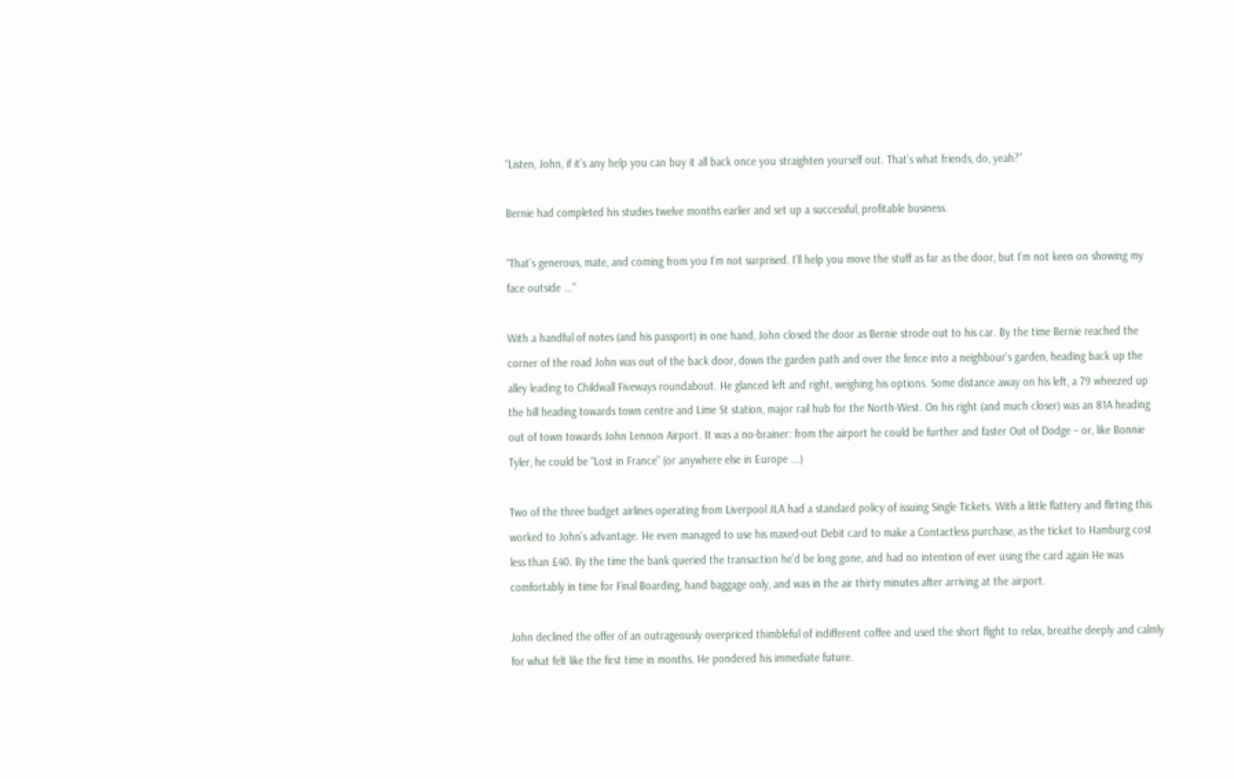“Listen, John, if it’s any help you can buy it all back once you straighten yourself out. That’s what friends, do, yeah?”

Bernie had completed his studies twelve months earlier and set up a successful, profitable business.

“That’s generous, mate, and coming from you I’m not surprised. I’ll help you move the stuff as far as the door, but I’m not keen on showing my face outside ...”

With a handful of notes (and his passport) in one hand, John closed the door as Bernie strode out to his car. By the time Bernie reached the corner of the road John was out of the back door, down the garden path and over the fence into a neighbour’s garden, heading back up the alley leading to Childwall Fiveways roundabout. He glanced left and right, weighing his options. Some distance away on his left, a 79 wheezed up the hill heading towards town centre and Lime St station, major rail hub for the North-West. On his right (and much closer) was an 81A heading out of town towards John Lennon Airport. It was a no-brainer: from the airport he could be further and faster Out of Dodge – or, like Bonnie Tyler, he could be “Lost in France” (or anywhere else in Europe ...)

Two of the three budget airlines operating from Liverpool JLA had a standard policy of issuing Single Tickets. With a little flattery and flirting this worked to John’s advantage. He even managed to use his maxed-out Debit card to make a Contactless purchase, as the ticket to Hamburg cost less than £40. By the time the bank queried the transaction he’d be long gone, and had no intention of ever using the card again He was comfortably in time for Final Boarding, hand baggage only, and was in the air thirty minutes after arriving at the airport.

John declined the offer of an outrageously overpriced thimbleful of indifferent coffee and used the short flight to relax, breathe deeply and calmly for what felt like the first time in months. He pondered his immediate future.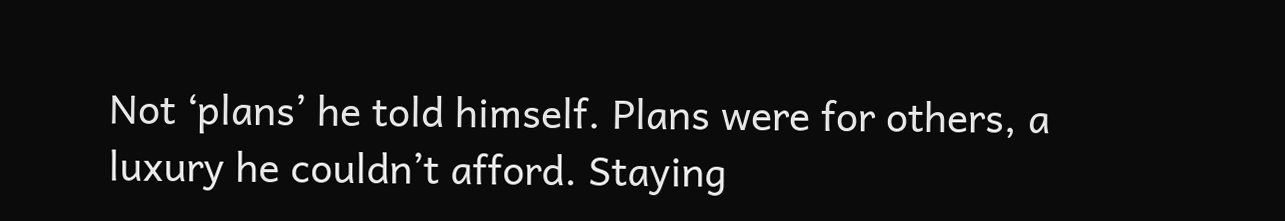Not ‘plans’ he told himself. Plans were for others, a luxury he couldn’t afford. Staying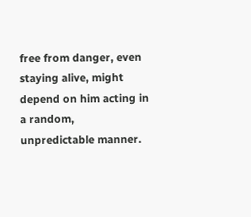free from danger, even staying alive, might depend on him acting in a random, unpredictable manner.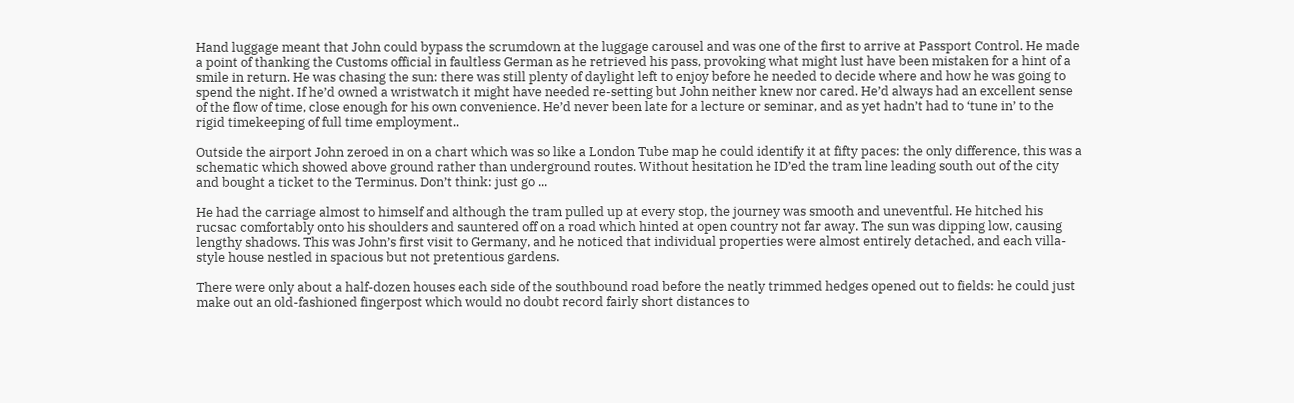Hand luggage meant that John could bypass the scrumdown at the luggage carousel and was one of the first to arrive at Passport Control. He made a point of thanking the Customs official in faultless German as he retrieved his pass, provoking what might lust have been mistaken for a hint of a smile in return. He was chasing the sun: there was still plenty of daylight left to enjoy before he needed to decide where and how he was going to spend the night. If he’d owned a wristwatch it might have needed re-setting but John neither knew nor cared. He’d always had an excellent sense of the flow of time, close enough for his own convenience. He’d never been late for a lecture or seminar, and as yet hadn’t had to ‘tune in’ to the rigid timekeeping of full time employment..

Outside the airport John zeroed in on a chart which was so like a London Tube map he could identify it at fifty paces: the only difference, this was a schematic which showed above ground rather than underground routes. Without hesitation he ID’ed the tram line leading south out of the city and bought a ticket to the Terminus. Don’t think: just go ...

He had the carriage almost to himself and although the tram pulled up at every stop, the journey was smooth and uneventful. He hitched his rucsac comfortably onto his shoulders and sauntered off on a road which hinted at open country not far away. The sun was dipping low, causing lengthy shadows. This was John’s first visit to Germany, and he noticed that individual properties were almost entirely detached, and each villa-style house nestled in spacious but not pretentious gardens.

There were only about a half-dozen houses each side of the southbound road before the neatly trimmed hedges opened out to fields: he could just make out an old-fashioned fingerpost which would no doubt record fairly short distances to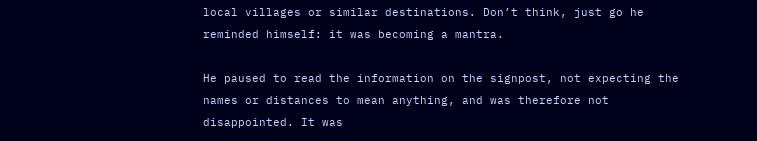local villages or similar destinations. Don’t think, just go he reminded himself: it was becoming a mantra.

He paused to read the information on the signpost, not expecting the names or distances to mean anything, and was therefore not disappointed. It was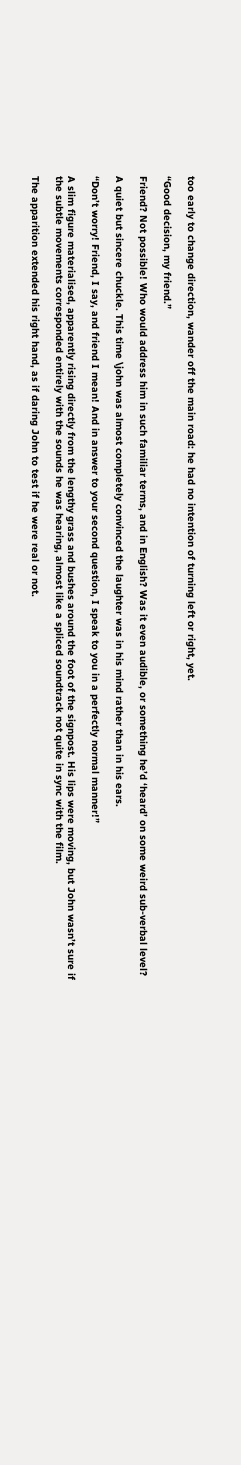too early to change direction, wander off the main road: he had no intention of turning left or right, yet.

“Good decision, my friend.”

Friend? Not possible! Who would address him in such familiar terms, and in English? Was it even audible, or something he’d ‘heard’ on some weird sub-verbal level?

A quiet but sincere chuckle. This time \john was almost completely convinced the laughter was in his mind rather than in his ears.

“Don’t worry! Friend, I say, and friend I mean! And in answer to your second question, I speak to you in a perfectly normal manner!”

A slim figure materialised, apparently rising directly from the lengthy grass and bushes around the foot of the signpost. His lips were moving, but John wasn’t sure if the subtle movements corresponded entirely with the sounds he was hearing, almost like a spliced soundtrack not quite in sync with the film.

The apparition extended his right hand, as if daring John to test if he were real or not.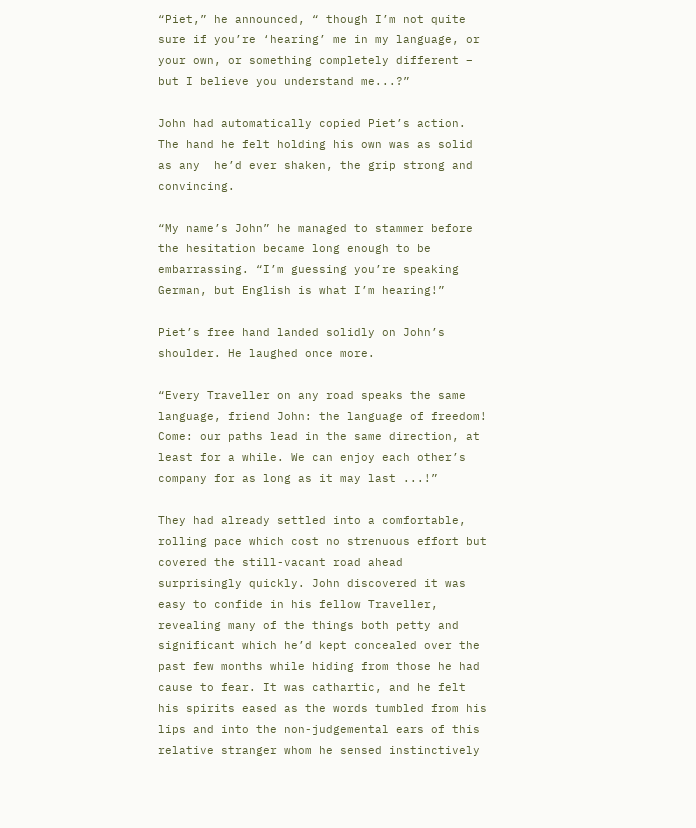“Piet,” he announced, “ though I’m not quite sure if you’re ‘hearing’ me in my language, or your own, or something completely different – but I believe you understand me...?”

John had automatically copied Piet’s action. The hand he felt holding his own was as solid as any  he’d ever shaken, the grip strong and convincing.

“My name’s John” he managed to stammer before the hesitation became long enough to be embarrassing. “I’m guessing you’re speaking German, but English is what I’m hearing!”

Piet’s free hand landed solidly on John’s shoulder. He laughed once more.

“Every Traveller on any road speaks the same language, friend John: the language of freedom! Come: our paths lead in the same direction, at least for a while. We can enjoy each other’s company for as long as it may last ...!”

They had already settled into a comfortable, rolling pace which cost no strenuous effort but covered the still-vacant road ahead surprisingly quickly. John discovered it was easy to confide in his fellow Traveller, revealing many of the things both petty and significant which he’d kept concealed over the past few months while hiding from those he had cause to fear. It was cathartic, and he felt his spirits eased as the words tumbled from his lips and into the non-judgemental ears of this relative stranger whom he sensed instinctively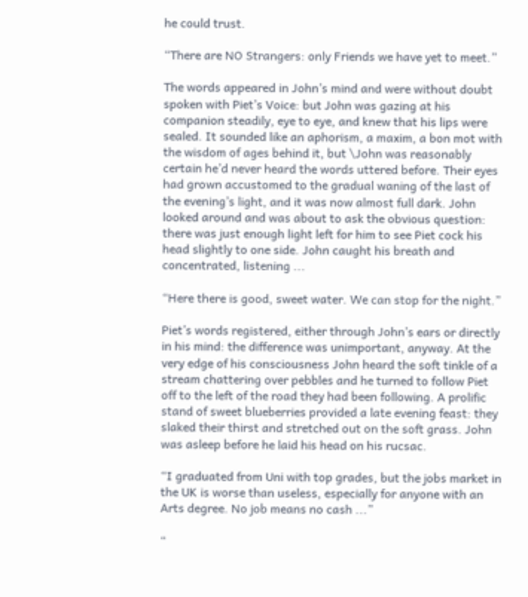he could trust.

“There are NO Strangers: only Friends we have yet to meet.”

The words appeared in John’s mind and were without doubt spoken with Piet’s Voice: but John was gazing at his companion steadily, eye to eye, and knew that his lips were sealed. It sounded like an aphorism, a maxim, a bon mot with the wisdom of ages behind it, but \John was reasonably certain he’d never heard the words uttered before. Their eyes had grown accustomed to the gradual waning of the last of the evening’s light, and it was now almost full dark. John looked around and was about to ask the obvious question: there was just enough light left for him to see Piet cock his head slightly to one side. John caught his breath and concentrated, listening ...

“Here there is good, sweet water. We can stop for the night.”

Piet’s words registered, either through John’s ears or directly in his mind: the difference was unimportant, anyway. At the very edge of his consciousness John heard the soft tinkle of a stream chattering over pebbles and he turned to follow Piet off to the left of the road they had been following. A prolific stand of sweet blueberries provided a late evening feast: they slaked their thirst and stretched out on the soft grass. John was asleep before he laid his head on his rucsac.

“I graduated from Uni with top grades, but the jobs market in the UK is worse than useless, especially for anyone with an Arts degree. No job means no cash ...”

“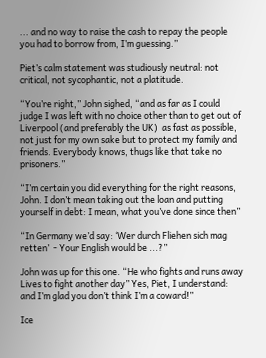... and no way to raise the cash to repay the people you had to borrow from, I’m guessing.”

Piet’s calm statement was studiously neutral: not critical, not sycophantic, not a platitude.

“You’re right,” John sighed, “and as far as I could judge I was left with no choice other than to get out of Liverpool (and preferably the UK)  as fast as possible, not just for my own sake but to protect my family and friends. Everybody knows, thugs like that take no prisoners.”

“I’m certain you did everything for the right reasons, John. I don’t mean taking out the loan and putting yourself in debt: I mean, what you’ve done since then”

“In Germany we’d say: ‘Wer durch Fliehen sich mag retten’  - Your English would be ...?”

John was up for this one. “He who fights and runs away  Lives to fight another day” Yes, Piet, I understand: and I’m glad you don’t think I’m a coward!”

Ice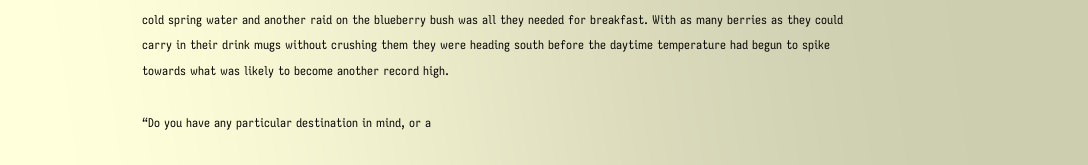cold spring water and another raid on the blueberry bush was all they needed for breakfast. With as many berries as they could carry in their drink mugs without crushing them they were heading south before the daytime temperature had begun to spike towards what was likely to become another record high.

“Do you have any particular destination in mind, or a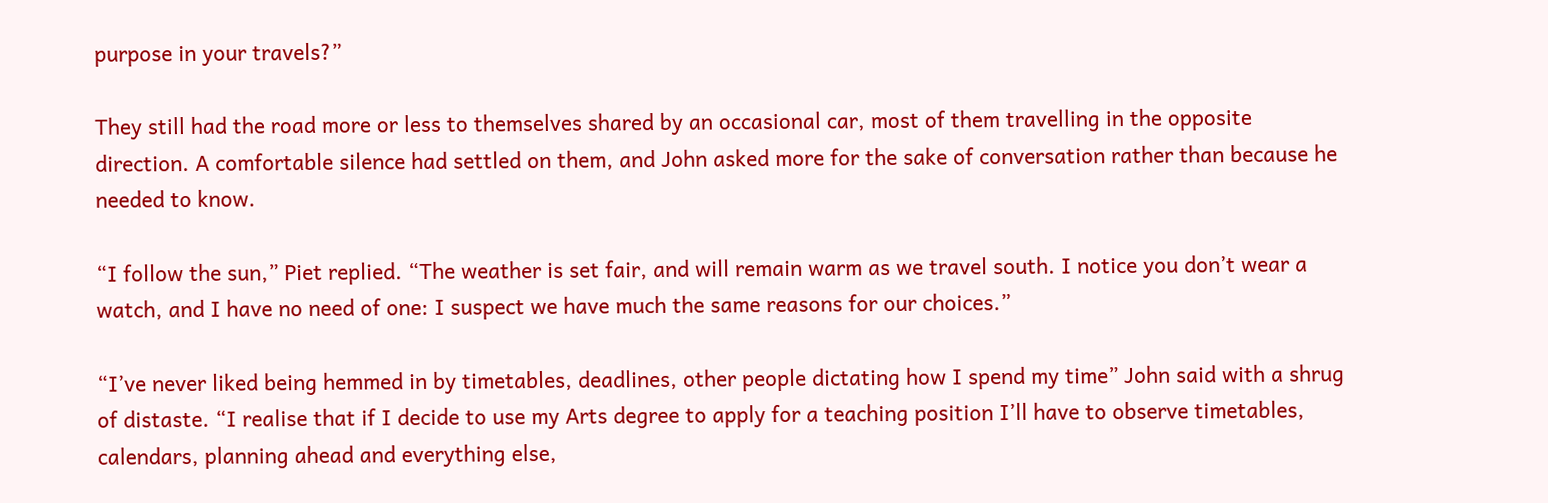purpose in your travels?”

They still had the road more or less to themselves shared by an occasional car, most of them travelling in the opposite direction. A comfortable silence had settled on them, and John asked more for the sake of conversation rather than because he needed to know.

“I follow the sun,” Piet replied. “The weather is set fair, and will remain warm as we travel south. I notice you don’t wear a watch, and I have no need of one: I suspect we have much the same reasons for our choices.”

“I’ve never liked being hemmed in by timetables, deadlines, other people dictating how I spend my time” John said with a shrug of distaste. “I realise that if I decide to use my Arts degree to apply for a teaching position I’ll have to observe timetables, calendars, planning ahead and everything else,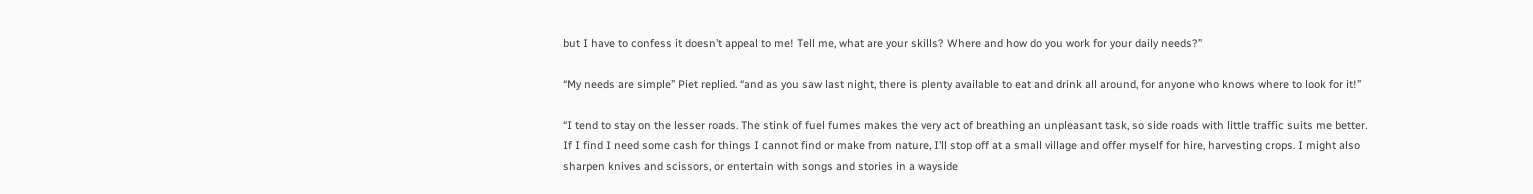but I have to confess it doesn’t appeal to me! Tell me, what are your skills? Where and how do you work for your daily needs?”

“My needs are simple” Piet replied. “and as you saw last night, there is plenty available to eat and drink all around, for anyone who knows where to look for it!”

“I tend to stay on the lesser roads. The stink of fuel fumes makes the very act of breathing an unpleasant task, so side roads with little traffic suits me better. If I find I need some cash for things I cannot find or make from nature, I’ll stop off at a small village and offer myself for hire, harvesting crops. I might also sharpen knives and scissors, or entertain with songs and stories in a wayside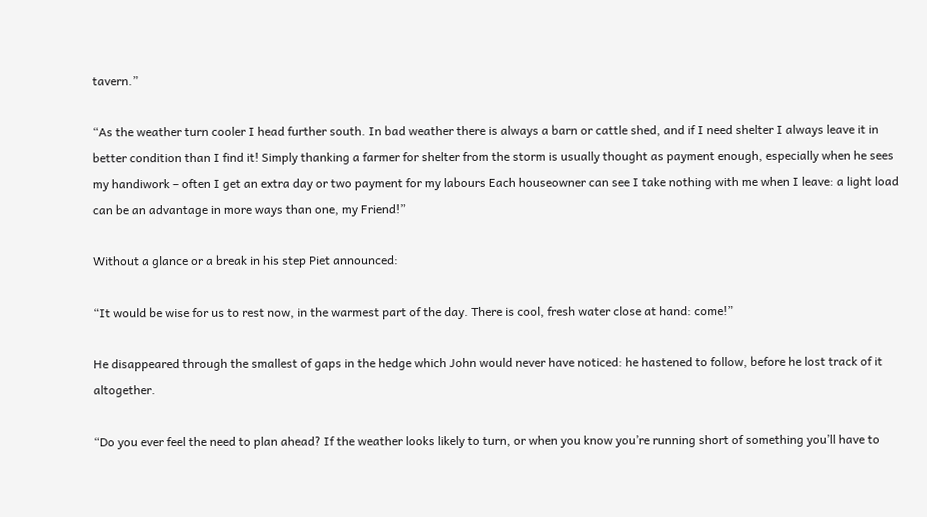tavern.”

“As the weather turn cooler I head further south. In bad weather there is always a barn or cattle shed, and if I need shelter I always leave it in better condition than I find it! Simply thanking a farmer for shelter from the storm is usually thought as payment enough, especially when he sees my handiwork – often I get an extra day or two payment for my labours Each houseowner can see I take nothing with me when I leave: a light load can be an advantage in more ways than one, my Friend!”

Without a glance or a break in his step Piet announced:

“It would be wise for us to rest now, in the warmest part of the day. There is cool, fresh water close at hand: come!”

He disappeared through the smallest of gaps in the hedge which John would never have noticed: he hastened to follow, before he lost track of it altogether.

“Do you ever feel the need to plan ahead? If the weather looks likely to turn, or when you know you’re running short of something you’ll have to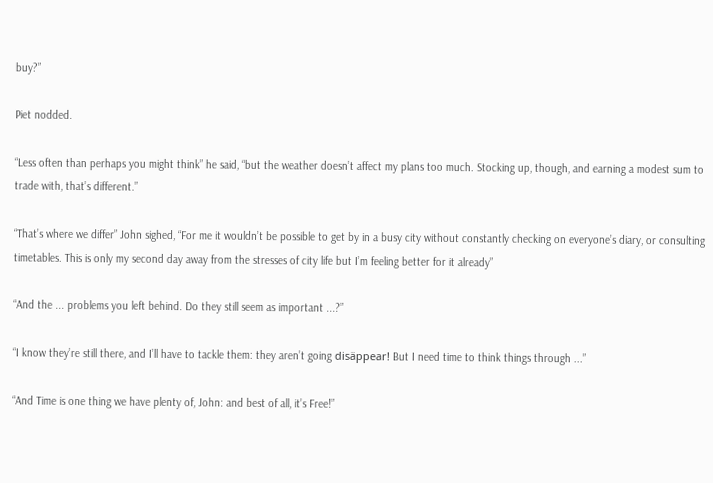buy?”

Piet nodded.

“Less often than perhaps you might think” he said, “but the weather doesn’t affect my plans too much. Stocking up, though, and earning a modest sum to trade with, that’s different.”

“That’s where we differ” John sighed, “For me it wouldn’t be possible to get by in a busy city without constantly checking on everyone’s diary, or consulting timetables. This is only my second day away from the stresses of city life but I’m feeling better for it already”

“And the ... problems you left behind. Do they still seem as important ...?”

“I know they’re still there, and I’ll have to tackle them: they aren’t going disäppear! But I need time to think things through ...”

“And Time is one thing we have plenty of, John: and best of all, it’s Free!”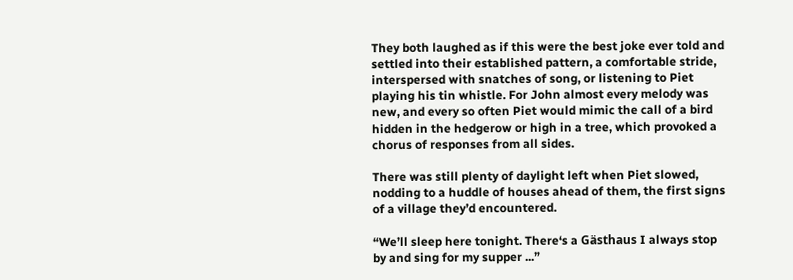They both laughed as if this were the best joke ever told and settled into their established pattern, a comfortable stride, interspersed with snatches of song, or listening to Piet playing his tin whistle. For John almost every melody was new, and every so often Piet would mimic the call of a bird hidden in the hedgerow or high in a tree, which provoked a chorus of responses from all sides.

There was still plenty of daylight left when Piet slowed, nodding to a huddle of houses ahead of them, the first signs of a village they’d encountered.

“We’ll sleep here tonight. There‘s a Gästhaus I always stop by and sing for my supper ...”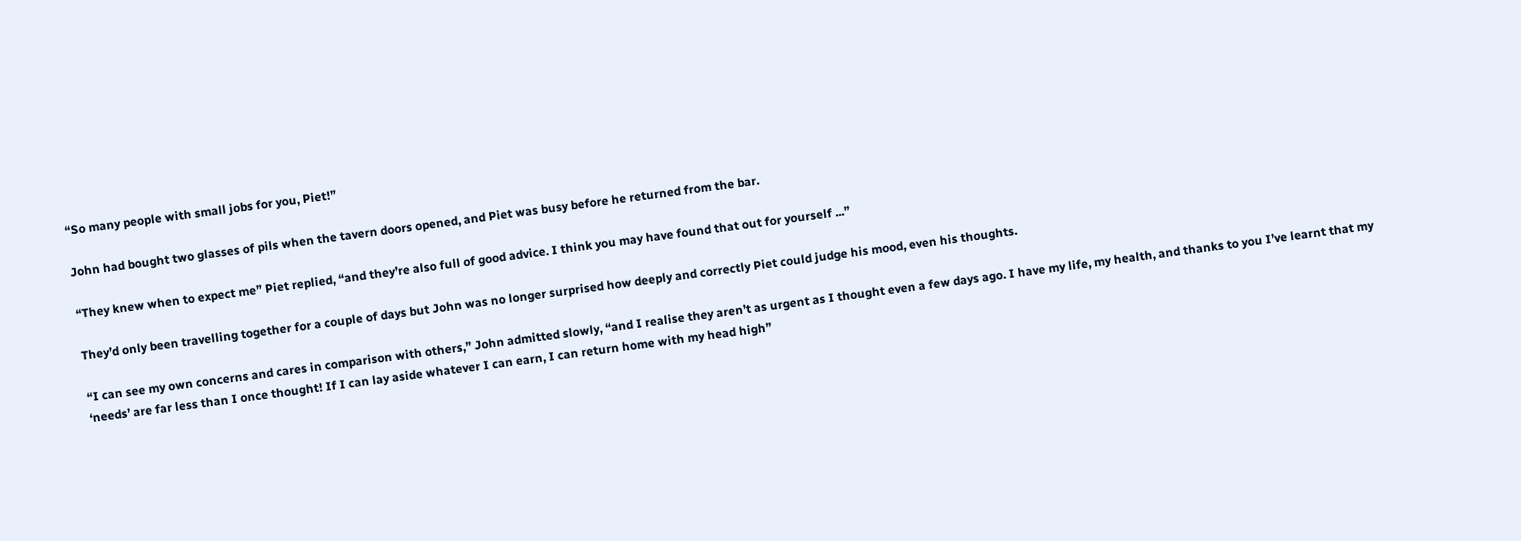“So many people with small jobs for you, Piet!”

John had bought two glasses of pils when the tavern doors opened, and Piet was busy before he returned from the bar.

“They knew when to expect me” Piet replied, “and they’re also full of good advice. I think you may have found that out for yourself ...”

They’d only been travelling together for a couple of days but John was no longer surprised how deeply and correctly Piet could judge his mood, even his thoughts.

“I can see my own concerns and cares in comparison with others,” John admitted slowly, “and I realise they aren’t as urgent as I thought even a few days ago. I have my life, my health, and thanks to you I’ve learnt that my ‘needs’ are far less than I once thought! If I can lay aside whatever I can earn, I can return home with my head high”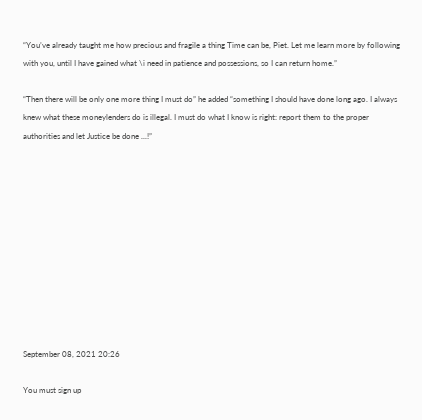“You’ve already taught me how precious and fragile a thing Time can be, Piet. Let me learn more by following with you, until I have gained what \i need in patience and possessions, so I can return home.”

“Then there will be only one more thing I must do” he added “something I should have done long ago. I always knew what these moneylenders do is illegal. I must do what I know is right: report them to the proper authorities and let Justice be done ...!”











September 08, 2021 20:26

You must sign up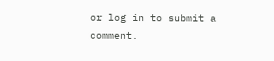or log in to submit a comment.